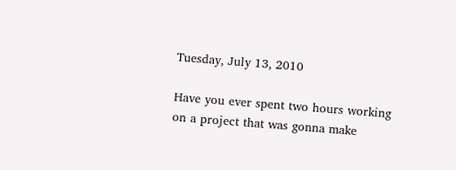Tuesday, July 13, 2010

Have you ever spent two hours working on a project that was gonna make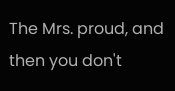The Mrs. proud, and then you don't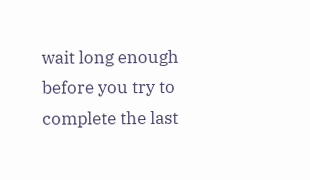wait long enough before you try to complete the last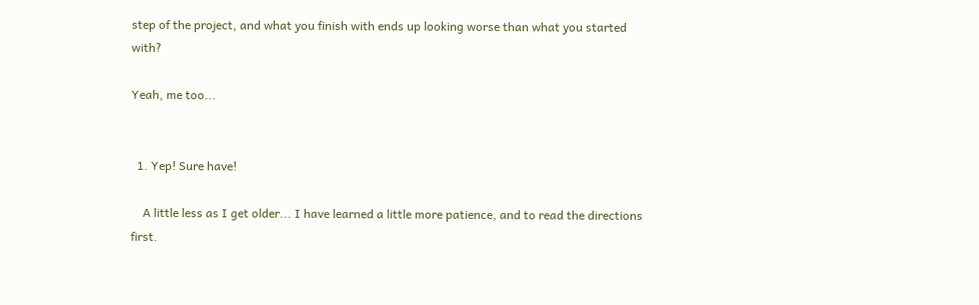step of the project, and what you finish with ends up looking worse than what you started with?

Yeah, me too...


  1. Yep! Sure have!

    A little less as I get older... I have learned a little more patience, and to read the directions first.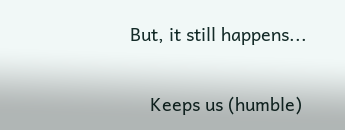But, it still happens...

    Keeps us (humble)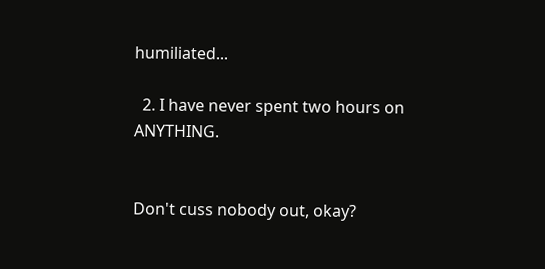humiliated...

  2. I have never spent two hours on ANYTHING.


Don't cuss nobody out, okay?